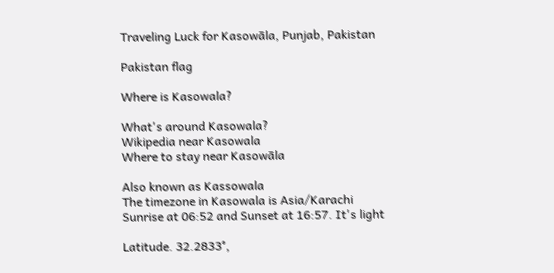Traveling Luck for Kasowāla, Punjab, Pakistan

Pakistan flag

Where is Kasowala?

What's around Kasowala?
Wikipedia near Kasowala
Where to stay near Kasowāla

Also known as Kassowala
The timezone in Kasowala is Asia/Karachi
Sunrise at 06:52 and Sunset at 16:57. It's light

Latitude. 32.2833°,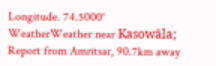Longitude. 74.5000°
WeatherWeather near Kasowāla; Report from Amritsar, 90.7km away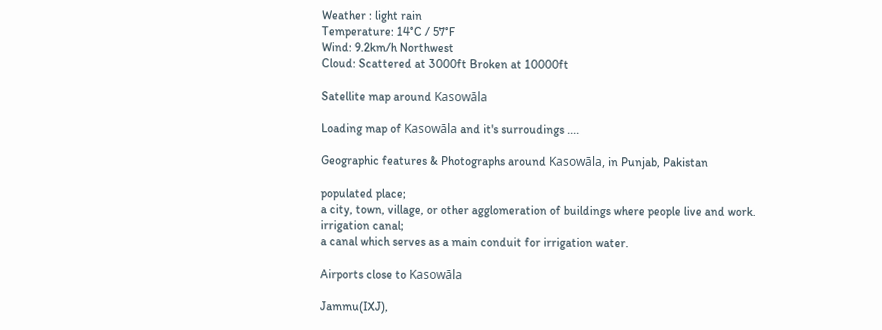Weather : light rain
Temperature: 14°C / 57°F
Wind: 9.2km/h Northwest
Cloud: Scattered at 3000ft Broken at 10000ft

Satellite map around Kasowāla

Loading map of Kasowāla and it's surroudings ....

Geographic features & Photographs around Kasowāla, in Punjab, Pakistan

populated place;
a city, town, village, or other agglomeration of buildings where people live and work.
irrigation canal;
a canal which serves as a main conduit for irrigation water.

Airports close to Kasowāla

Jammu(IXJ),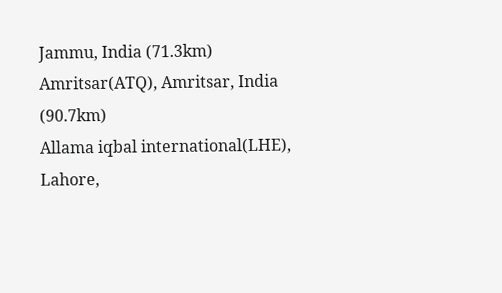Jammu, India (71.3km)
Amritsar(ATQ), Amritsar, India (90.7km)
Allama iqbal international(LHE), Lahore,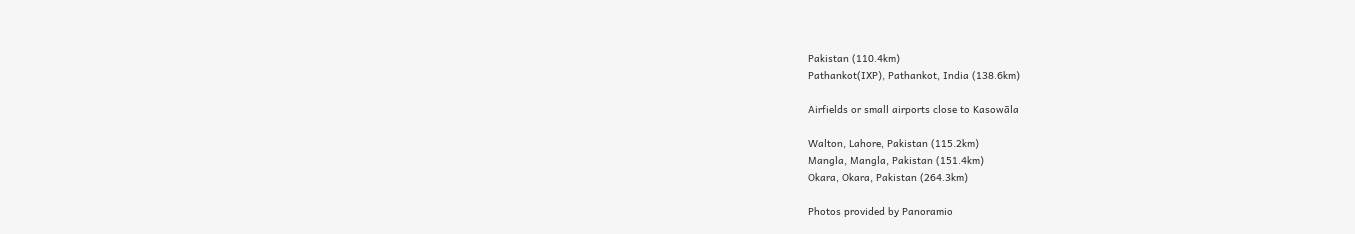Pakistan (110.4km)
Pathankot(IXP), Pathankot, India (138.6km)

Airfields or small airports close to Kasowāla

Walton, Lahore, Pakistan (115.2km)
Mangla, Mangla, Pakistan (151.4km)
Okara, Okara, Pakistan (264.3km)

Photos provided by Panoramio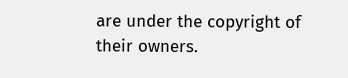are under the copyright of their owners.